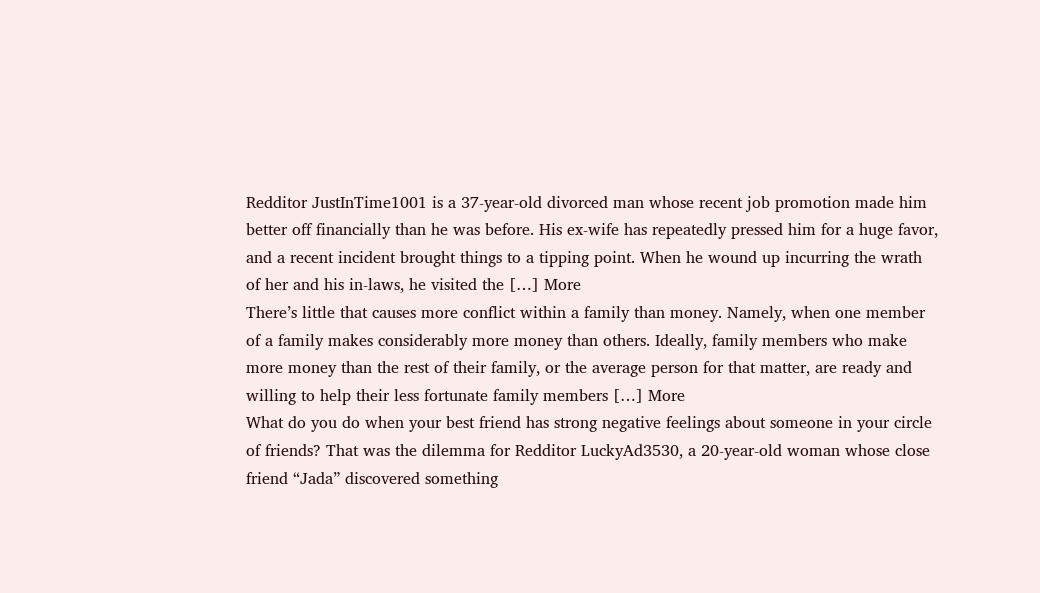Redditor JustInTime1001 is a 37-year-old divorced man whose recent job promotion made him better off financially than he was before. His ex-wife has repeatedly pressed him for a huge favor, and a recent incident brought things to a tipping point. When he wound up incurring the wrath of her and his in-laws, he visited the […] More
There’s little that causes more conflict within a family than money. Namely, when one member of a family makes considerably more money than others. Ideally, family members who make more money than the rest of their family, or the average person for that matter, are ready and willing to help their less fortunate family members […] More
What do you do when your best friend has strong negative feelings about someone in your circle of friends? That was the dilemma for Redditor LuckyAd3530, a 20-year-old woman whose close friend “Jada” discovered something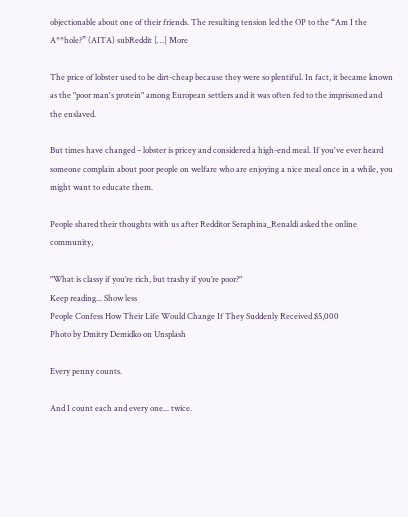objectionable about one of their friends. The resulting tension led the OP to the “Am I the A**hole?” (AITA) subReddit […] More

The price of lobster used to be dirt-cheap because they were so plentiful. In fact, it became known as the "poor man's protein" among European settlers and it was often fed to the imprisoned and the enslaved.

But times have changed – lobster is pricey and considered a high-end meal. If you've ever heard someone complain about poor people on welfare who are enjoying a nice meal once in a while, you might want to educate them.

People shared their thoughts with us after Redditor Seraphina_Renaldi asked the online community,

"What is classy if you’re rich, but trashy if you’re poor?"
Keep reading... Show less
People Confess How Their Life Would Change If They Suddenly Received $5,000
Photo by Dmitry Demidko on Unsplash

Every penny counts.

And I count each and every one... twice.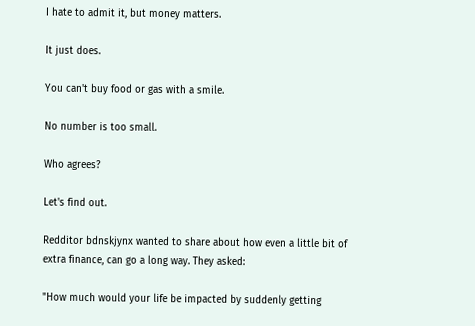I hate to admit it, but money matters.

It just does.

You can't buy food or gas with a smile.

No number is too small.

Who agrees?

Let's find out.

Redditor bdnskjynx wanted to share about how even a little bit of extra finance, can go a long way. They asked:

"How much would your life be impacted by suddenly getting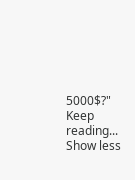5000$?"
Keep reading... Show less